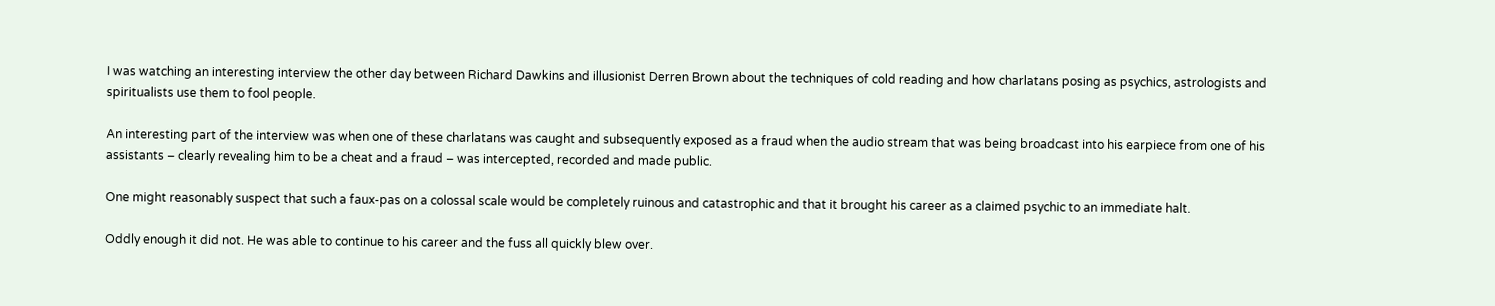I was watching an interesting interview the other day between Richard Dawkins and illusionist Derren Brown about the techniques of cold reading and how charlatans posing as psychics, astrologists and spiritualists use them to fool people.

An interesting part of the interview was when one of these charlatans was caught and subsequently exposed as a fraud when the audio stream that was being broadcast into his earpiece from one of his assistants – clearly revealing him to be a cheat and a fraud – was intercepted, recorded and made public.

One might reasonably suspect that such a faux-pas on a colossal scale would be completely ruinous and catastrophic and that it brought his career as a claimed psychic to an immediate halt.

Oddly enough it did not. He was able to continue to his career and the fuss all quickly blew over.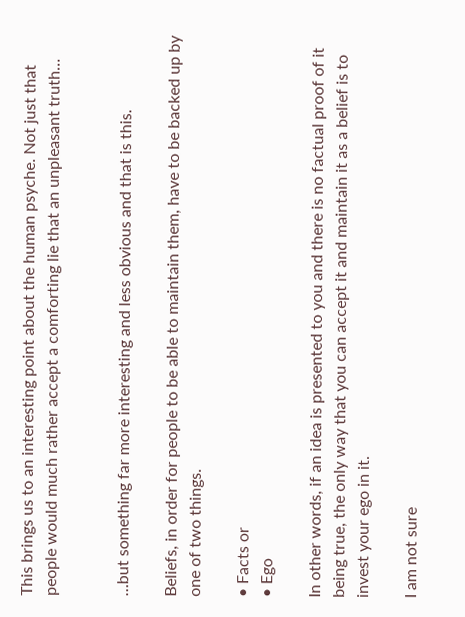This brings us to an interesting point about the human psyche. Not just that people would much rather accept a comforting lie that an unpleasant truth…


…but something far more interesting and less obvious and that is this.

Beliefs, in order for people to be able to maintain them, have to be backed up by one of two things.

• Facts or
• Ego

In other words, if an idea is presented to you and there is no factual proof of it being true, the only way that you can accept it and maintain it as a belief is to invest your ego in it.

I am not sure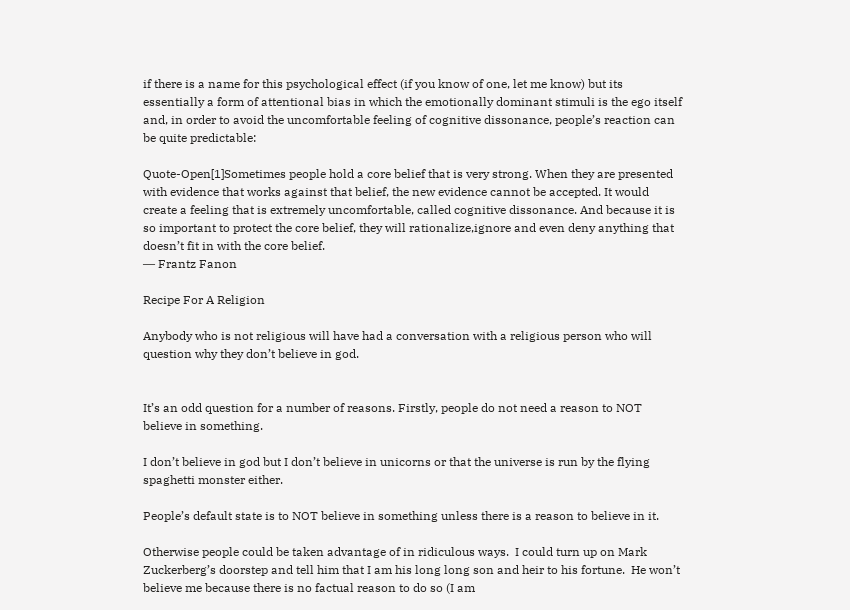if there is a name for this psychological effect (if you know of one, let me know) but its essentially a form of attentional bias in which the emotionally dominant stimuli is the ego itself and, in order to avoid the uncomfortable feeling of cognitive dissonance, people’s reaction can be quite predictable:

Quote-Open[1]Sometimes people hold a core belief that is very strong. When they are presented with evidence that works against that belief, the new evidence cannot be accepted. It would create a feeling that is extremely uncomfortable, called cognitive dissonance. And because it is so important to protect the core belief, they will rationalize,ignore and even deny anything that doesn’t fit in with the core belief.
― Frantz Fanon

Recipe For A Religion

Anybody who is not religious will have had a conversation with a religious person who will question why they don’t believe in god.


It’s an odd question for a number of reasons. Firstly, people do not need a reason to NOT believe in something.

I don’t believe in god but I don’t believe in unicorns or that the universe is run by the flying spaghetti monster either.

People’s default state is to NOT believe in something unless there is a reason to believe in it.

Otherwise people could be taken advantage of in ridiculous ways.  I could turn up on Mark Zuckerberg’s doorstep and tell him that I am his long long son and heir to his fortune.  He won’t believe me because there is no factual reason to do so (I am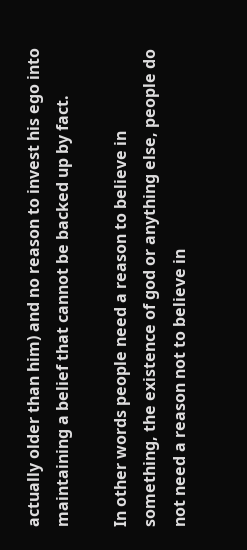actually older than him) and no reason to invest his ego into maintaining a belief that cannot be backed up by fact.

In other words people need a reason to believe in something, the existence of god or anything else, people do not need a reason not to believe in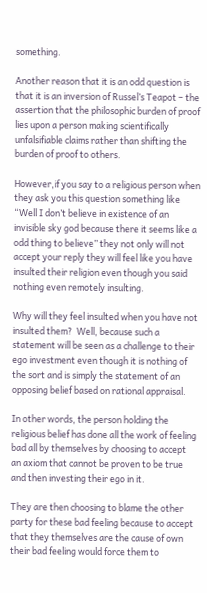something.

Another reason that it is an odd question is that it is an inversion of Russel’s Teapot – the assertion that the philosophic burden of proof lies upon a person making scientifically unfalsifiable claims rather than shifting the burden of proof to others.

However,if you say to a religious person when they ask you this question something like “Well I don’t believe in existence of an invisible sky god because there it seems like a odd thing to believe” they not only will not accept your reply they will feel like you have insulted their religion even though you said nothing even remotely insulting.

Why will they feel insulted when you have not insulted them?  Well, because such a statement will be seen as a challenge to their ego investment even though it is nothing of the sort and is simply the statement of an opposing belief based on rational appraisal.

In other words, the person holding the religious belief has done all the work of feeling bad all by themselves by choosing to accept an axiom that cannot be proven to be true and then investing their ego in it.

They are then choosing to blame the other party for these bad feeling because to accept that they themselves are the cause of own their bad feeling would force them to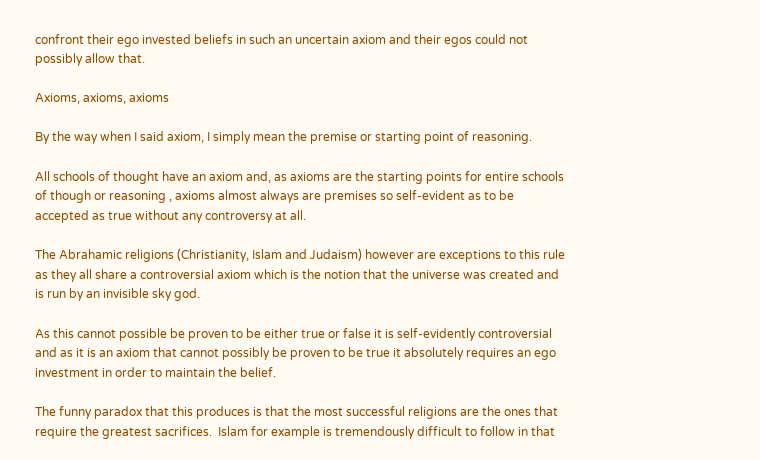confront their ego invested beliefs in such an uncertain axiom and their egos could not possibly allow that.

Axioms, axioms, axioms

By the way when I said axiom, I simply mean the premise or starting point of reasoning.

All schools of thought have an axiom and, as axioms are the starting points for entire schools of though or reasoning , axioms almost always are premises so self-evident as to be accepted as true without any controversy at all.

The Abrahamic religions (Christianity, Islam and Judaism) however are exceptions to this rule as they all share a controversial axiom which is the notion that the universe was created and is run by an invisible sky god.

As this cannot possible be proven to be either true or false it is self-evidently controversial and as it is an axiom that cannot possibly be proven to be true it absolutely requires an ego investment in order to maintain the belief.

The funny paradox that this produces is that the most successful religions are the ones that require the greatest sacrifices.  Islam for example is tremendously difficult to follow in that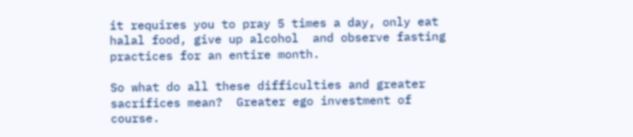it requires you to pray 5 times a day, only eat halal food, give up alcohol  and observe fasting practices for an entire month.

So what do all these difficulties and greater sacrifices mean?  Greater ego investment of course.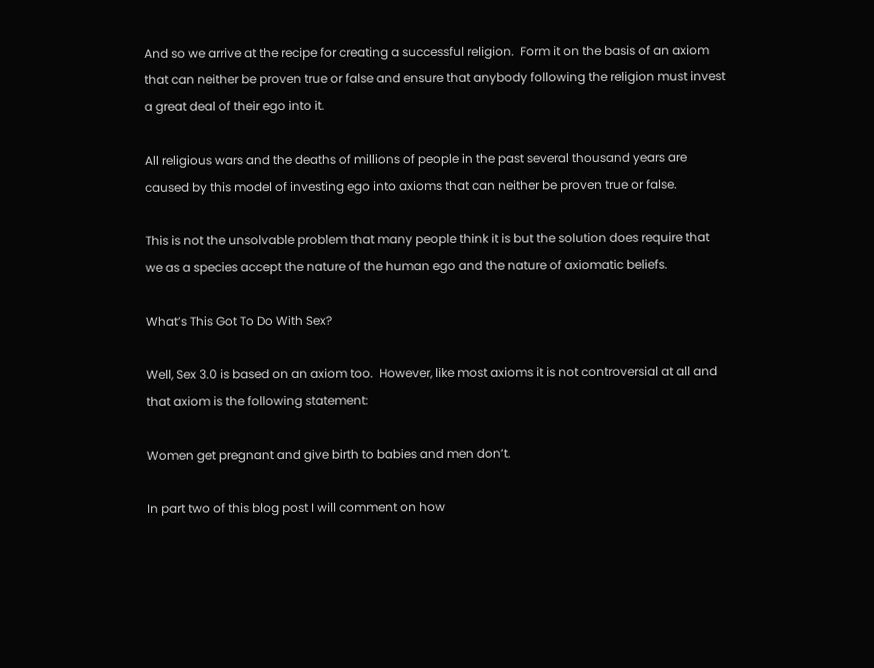And so we arrive at the recipe for creating a successful religion.  Form it on the basis of an axiom that can neither be proven true or false and ensure that anybody following the religion must invest a great deal of their ego into it.

All religious wars and the deaths of millions of people in the past several thousand years are caused by this model of investing ego into axioms that can neither be proven true or false.

This is not the unsolvable problem that many people think it is but the solution does require that we as a species accept the nature of the human ego and the nature of axiomatic beliefs.

What’s This Got To Do With Sex?

Well, Sex 3.0 is based on an axiom too.  However, like most axioms it is not controversial at all and that axiom is the following statement:

Women get pregnant and give birth to babies and men don’t.

In part two of this blog post I will comment on how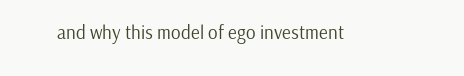and why this model of ego investment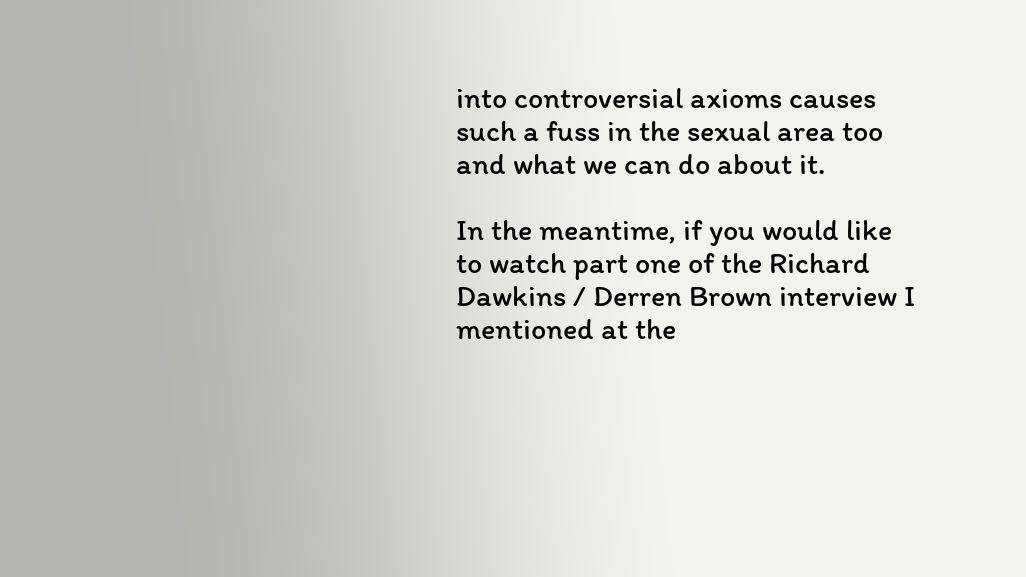into controversial axioms causes such a fuss in the sexual area too and what we can do about it.

In the meantime, if you would like to watch part one of the Richard Dawkins / Derren Brown interview I mentioned at the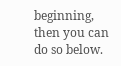beginning, then you can do so below.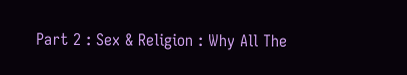Part 2 : Sex & Religion : Why All The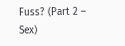Fuss? (Part 2 – Sex)